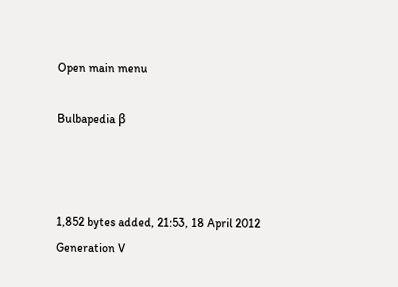Open main menu

Bulbapedia β



1,852 bytes added, 21:53, 18 April 2012
Generation V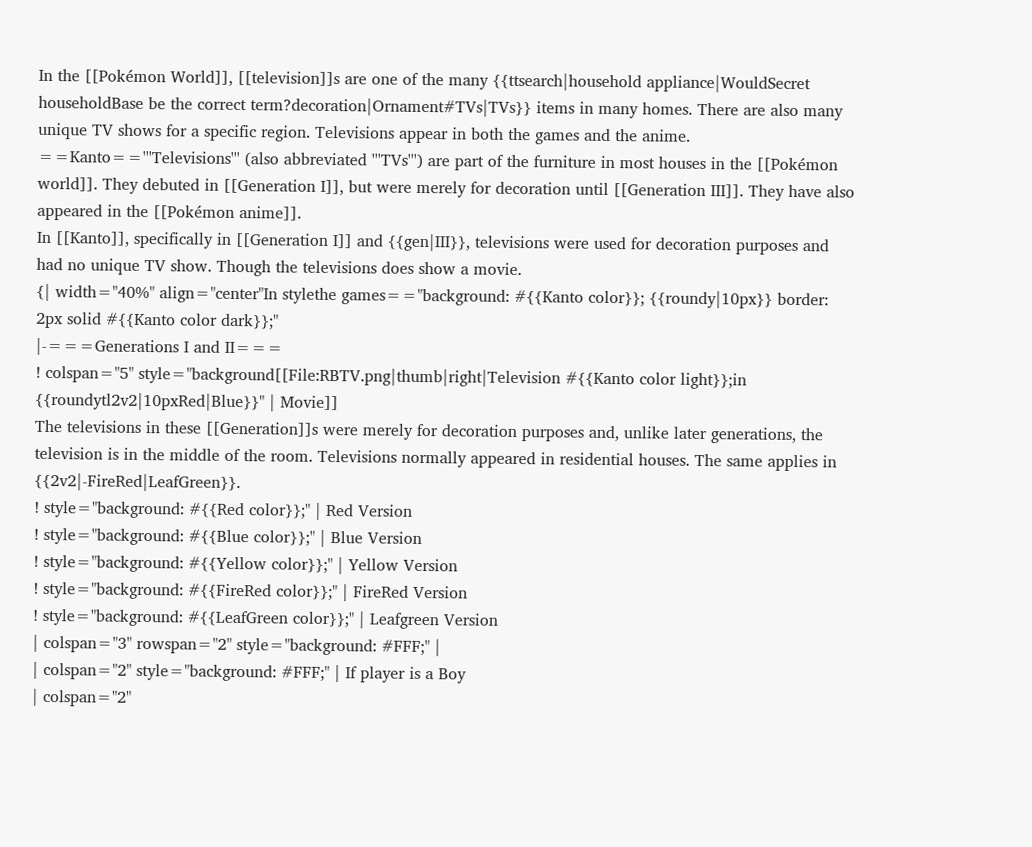In the [[Pokémon World]], [[television]]s are one of the many {{ttsearch|household appliance|WouldSecret householdBase be the correct term?decoration|Ornament#TVs|TVs}} items in many homes. There are also many unique TV shows for a specific region. Televisions appear in both the games and the anime.
==Kanto=='''Televisions''' (also abbreviated '''TVs''') are part of the furniture in most houses in the [[Pokémon world]]. They debuted in [[Generation I]], but were merely for decoration until [[Generation III]]. They have also appeared in the [[Pokémon anime]].
In [[Kanto]], specifically in [[Generation I]] and {{gen|III}}, televisions were used for decoration purposes and had no unique TV show. Though the televisions does show a movie.
{| width="40%" align="center"In stylethe games=="background: #{{Kanto color}}; {{roundy|10px}} border: 2px solid #{{Kanto color dark}};"
|-===Generations I and II===
! colspan="5" style="background[[File:RBTV.png|thumb|right|Television #{{Kanto color light}};in {{roundytl2v2|10pxRed|Blue}}" | Movie]]
The televisions in these [[Generation]]s were merely for decoration purposes and, unlike later generations, the television is in the middle of the room. Televisions normally appeared in residential houses. The same applies in {{2v2|-FireRed|LeafGreen}}.
! style="background: #{{Red color}};" | Red Version
! style="background: #{{Blue color}};" | Blue Version
! style="background: #{{Yellow color}};" | Yellow Version
! style="background: #{{FireRed color}};" | FireRed Version
! style="background: #{{LeafGreen color}};" | Leafgreen Version
| colspan="3" rowspan="2" style="background: #FFF;" |
| colspan="2" style="background: #FFF;" | If player is a Boy
| colspan="2"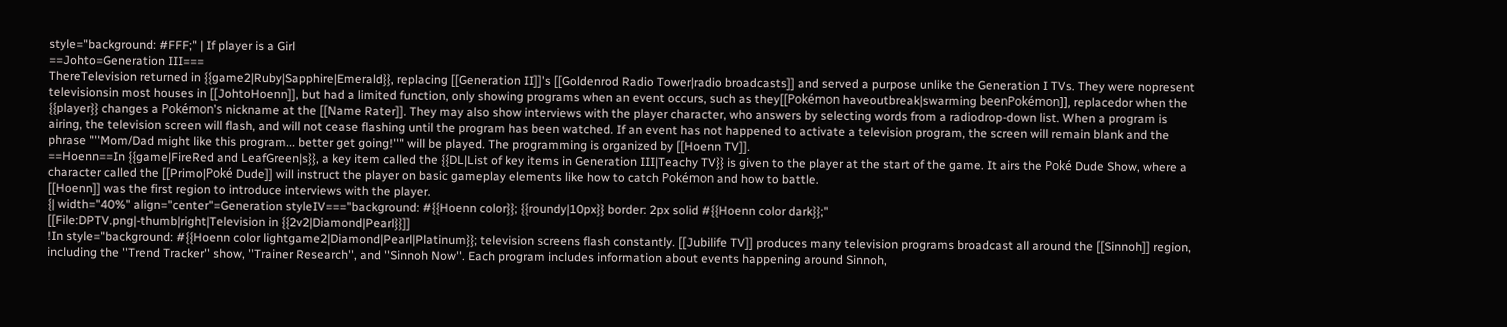style="background: #FFF;" | If player is a Girl
==Johto=Generation III===
ThereTelevision returned in {{game2|Ruby|Sapphire|Emerald}}, replacing [[Generation II]]'s [[Goldenrod Radio Tower|radio broadcasts]] and served a purpose unlike the Generation I TVs. They were nopresent televisionsin most houses in [[JohtoHoenn]], but had a limited function, only showing programs when an event occurs, such as they[[Pokémon haveoutbreak|swarming beenPokémon]], replacedor when the {{player}} changes a Pokémon's nickname at the [[Name Rater]]. They may also show interviews with the player character, who answers by selecting words from a radiodrop-down list. When a program is airing, the television screen will flash, and will not cease flashing until the program has been watched. If an event has not happened to activate a television program, the screen will remain blank and the phrase "''Mom/Dad might like this program... better get going!''" will be played. The programming is organized by [[Hoenn TV]].
==Hoenn==In {{game|FireRed and LeafGreen|s}}, a key item called the {{DL|List of key items in Generation III|Teachy TV}} is given to the player at the start of the game. It airs the Poké Dude Show, where a character called the [[Primo|Poké Dude]] will instruct the player on basic gameplay elements like how to catch Pokémon and how to battle.
[[Hoenn]] was the first region to introduce interviews with the player.
{| width="40%" align="center"=Generation styleIV==="background: #{{Hoenn color}}; {{roundy|10px}} border: 2px solid #{{Hoenn color dark}};"
[[File:DPTV.png|-thumb|right|Television in {{2v2|Diamond|Pearl}}]]
!In style="background: #{{Hoenn color lightgame2|Diamond|Pearl|Platinum}}; television screens flash constantly. [[Jubilife TV]] produces many television programs broadcast all around the [[Sinnoh]] region, including the ''Trend Tracker'' show, ''Trainer Research'', and ''Sinnoh Now''. Each program includes information about events happening around Sinnoh,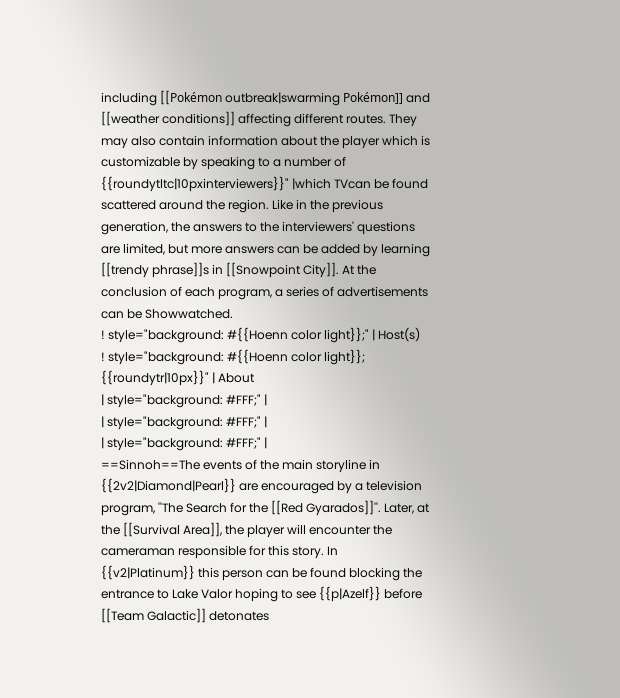including [[Pokémon outbreak|swarming Pokémon]] and [[weather conditions]] affecting different routes. They may also contain information about the player which is customizable by speaking to a number of {{roundytltc|10pxinterviewers}}" |which TVcan be found scattered around the region. Like in the previous generation, the answers to the interviewers' questions are limited, but more answers can be added by learning [[trendy phrase]]s in [[Snowpoint City]]. At the conclusion of each program, a series of advertisements can be Showwatched.
! style="background: #{{Hoenn color light}};" | Host(s)
! style="background: #{{Hoenn color light}}; {{roundytr|10px}}" | About
| style="background: #FFF;" |
| style="background: #FFF;" |
| style="background: #FFF;" |
==Sinnoh==The events of the main storyline in {{2v2|Diamond|Pearl}} are encouraged by a television program, ''The Search for the [[Red Gyarados]]''. Later, at the [[Survival Area]], the player will encounter the cameraman responsible for this story. In {{v2|Platinum}} this person can be found blocking the entrance to Lake Valor hoping to see {{p|Azelf}} before [[Team Galactic]] detonates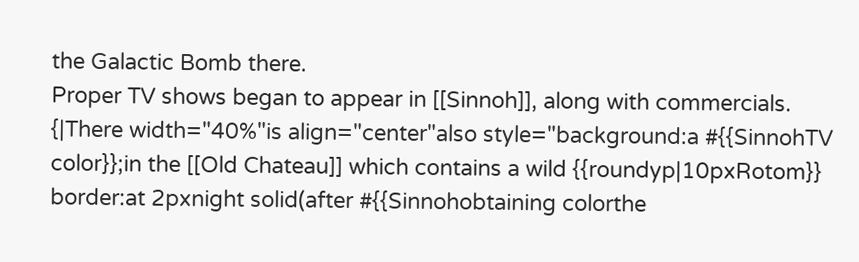the Galactic Bomb there.
Proper TV shows began to appear in [[Sinnoh]], along with commercials.
{|There width="40%"is align="center"also style="background:a #{{SinnohTV color}};in the [[Old Chateau]] which contains a wild {{roundyp|10pxRotom}} border:at 2pxnight solid(after #{{Sinnohobtaining colorthe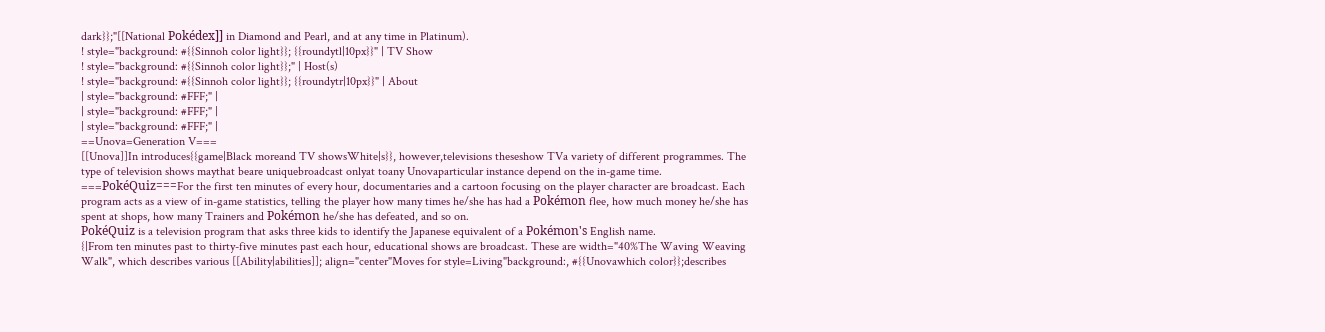dark}};"[[National Pokédex]] in Diamond and Pearl, and at any time in Platinum).
! style="background: #{{Sinnoh color light}}; {{roundytl|10px}}" | TV Show
! style="background: #{{Sinnoh color light}};" | Host(s)
! style="background: #{{Sinnoh color light}}; {{roundytr|10px}}" | About
| style="background: #FFF;" |
| style="background: #FFF;" |
| style="background: #FFF;" |
==Unova=Generation V===
[[Unova]]In introduces{{game|Black moreand TV showsWhite|s}}, however,televisions theseshow TVa variety of different programmes. The type of television shows maythat beare uniquebroadcast onlyat toany Unovaparticular instance depend on the in-game time.
===PokéQuiz===For the first ten minutes of every hour, documentaries and a cartoon focusing on the player character are broadcast. Each program acts as a view of in-game statistics, telling the player how many times he/she has had a Pokémon flee, how much money he/she has spent at shops, how many Trainers and Pokémon he/she has defeated, and so on.
PokéQuiz is a television program that asks three kids to identify the Japanese equivalent of a Pokémon's English name.
{|From ten minutes past to thirty-five minutes past each hour, educational shows are broadcast. These are width="40%The Waving Weaving Walk", which describes various [[Ability|abilities]]; align="center"Moves for style=Living"background:, #{{Unovawhich color}};describes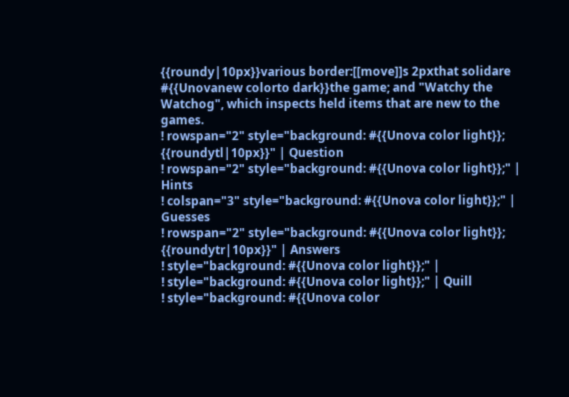{{roundy|10px}}various border:[[move]]s 2pxthat solidare #{{Unovanew colorto dark}}the game; and "Watchy the Watchog", which inspects held items that are new to the games.
! rowspan="2" style="background: #{{Unova color light}}; {{roundytl|10px}}" | Question
! rowspan="2" style="background: #{{Unova color light}};" | Hints
! colspan="3" style="background: #{{Unova color light}};" | Guesses
! rowspan="2" style="background: #{{Unova color light}}; {{roundytr|10px}}" | Answers
! style="background: #{{Unova color light}};" |
! style="background: #{{Unova color light}};" | Quill
! style="background: #{{Unova color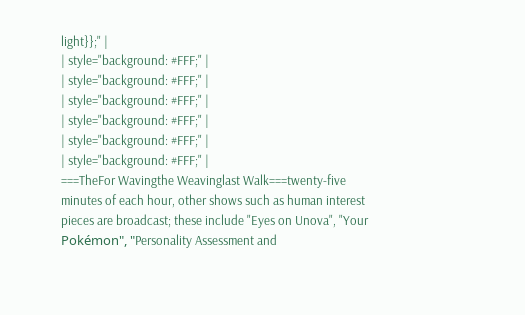light}};" |
| style="background: #FFF;" |
| style="background: #FFF;" |
| style="background: #FFF;" |
| style="background: #FFF;" |
| style="background: #FFF;" |
| style="background: #FFF;" |
===TheFor Wavingthe Weavinglast Walk===twenty-five minutes of each hour, other shows such as human interest pieces are broadcast; these include "Eyes on Unova", "Your Pokémon", "Personality Assessment and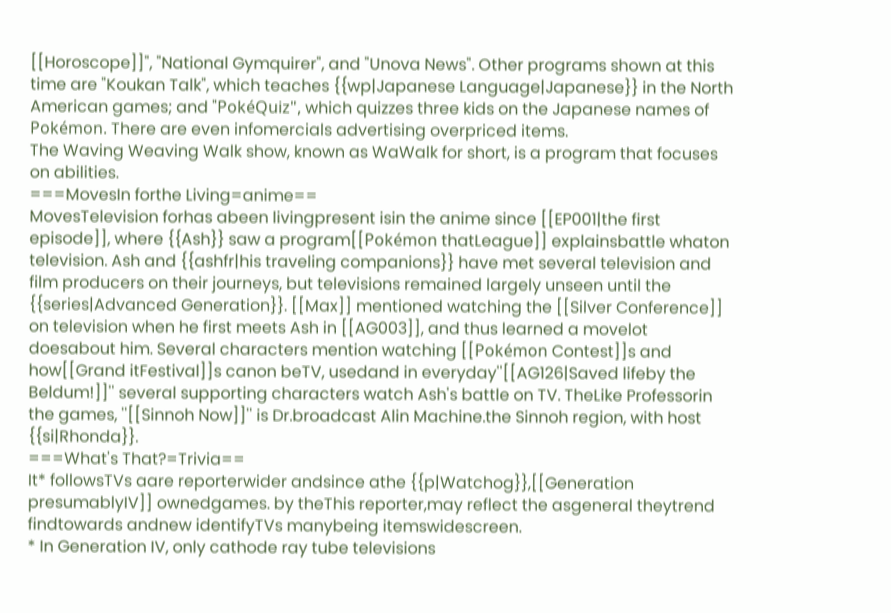[[Horoscope]]", "National Gymquirer", and "Unova News". Other programs shown at this time are "Koukan Talk", which teaches {{wp|Japanese Language|Japanese}} in the North American games; and "PokéQuiz", which quizzes three kids on the Japanese names of Pokémon. There are even infomercials advertising overpriced items.
The Waving Weaving Walk show, known as WaWalk for short, is a program that focuses on abilities.
===MovesIn forthe Living=anime==
MovesTelevision forhas abeen livingpresent isin the anime since [[EP001|the first episode]], where {{Ash}} saw a program[[Pokémon thatLeague]] explainsbattle whaton television. Ash and {{ashfr|his traveling companions}} have met several television and film producers on their journeys, but televisions remained largely unseen until the {{series|Advanced Generation}}. [[Max]] mentioned watching the [[Silver Conference]] on television when he first meets Ash in [[AG003]], and thus learned a movelot doesabout him. Several characters mention watching [[Pokémon Contest]]s and how[[Grand itFestival]]s canon beTV, usedand in everyday''[[AG126|Saved lifeby the Beldum!]]'' several supporting characters watch Ash's battle on TV. TheLike Professorin the games, ''[[Sinnoh Now]]'' is Dr.broadcast Alin Machine.the Sinnoh region, with host {{si|Rhonda}}.
===What's That?=Trivia==
It* followsTVs aare reporterwider andsince athe {{p|Watchog}},[[Generation presumablyIV]] ownedgames. by theThis reporter,may reflect the asgeneral theytrend findtowards andnew identifyTVs manybeing itemswidescreen.
* In Generation IV, only cathode ray tube televisions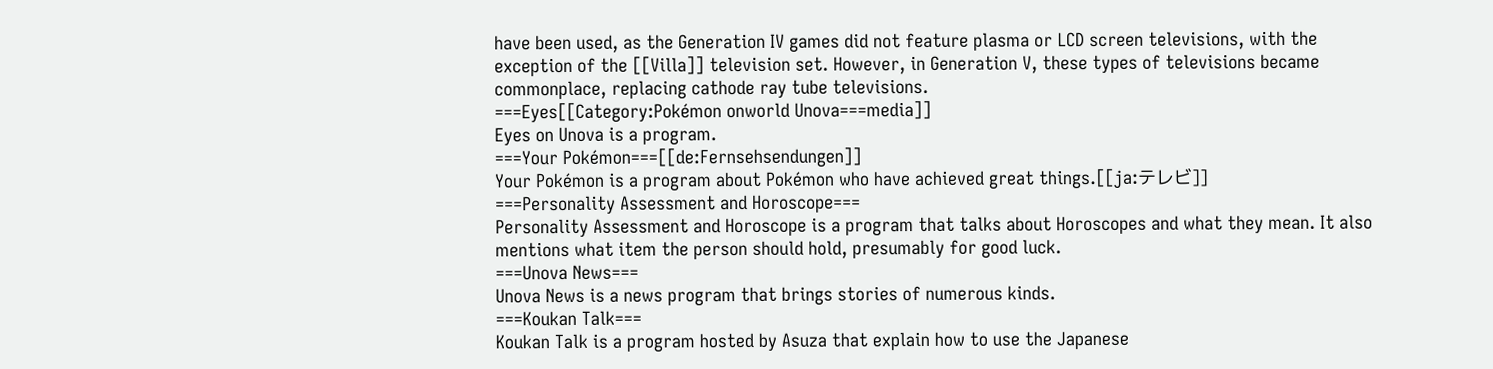have been used, as the Generation IV games did not feature plasma or LCD screen televisions, with the exception of the [[Villa]] television set. However, in Generation V, these types of televisions became commonplace, replacing cathode ray tube televisions.
===Eyes[[Category:Pokémon onworld Unova===media]]
Eyes on Unova is a program.
===Your Pokémon===[[de:Fernsehsendungen]]
Your Pokémon is a program about Pokémon who have achieved great things.[[ja:テレビ]]
===Personality Assessment and Horoscope===
Personality Assessment and Horoscope is a program that talks about Horoscopes and what they mean. It also mentions what item the person should hold, presumably for good luck.
===Unova News===
Unova News is a news program that brings stories of numerous kinds.
===Koukan Talk===
Koukan Talk is a program hosted by Asuza that explain how to use the Japanese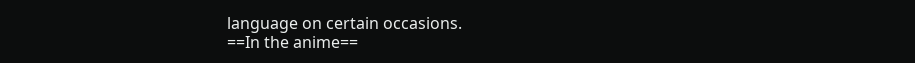language on certain occasions.
==In the anime==